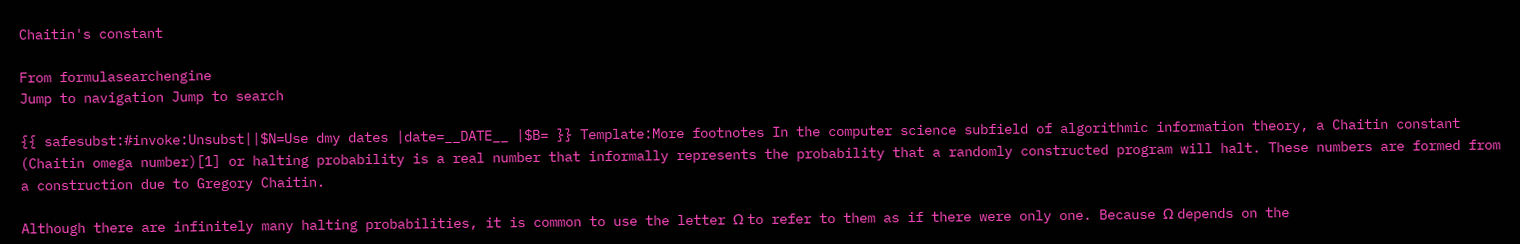Chaitin's constant

From formulasearchengine
Jump to navigation Jump to search

{{ safesubst:#invoke:Unsubst||$N=Use dmy dates |date=__DATE__ |$B= }} Template:More footnotes In the computer science subfield of algorithmic information theory, a Chaitin constant (Chaitin omega number)[1] or halting probability is a real number that informally represents the probability that a randomly constructed program will halt. These numbers are formed from a construction due to Gregory Chaitin.

Although there are infinitely many halting probabilities, it is common to use the letter Ω to refer to them as if there were only one. Because Ω depends on the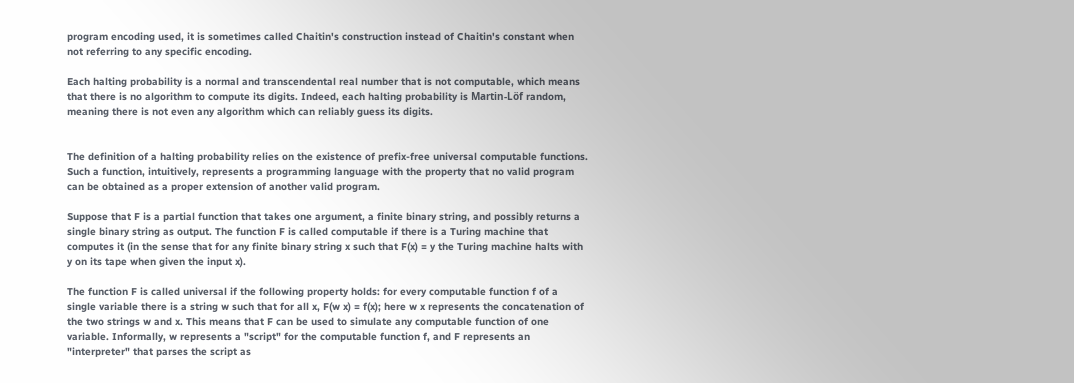program encoding used, it is sometimes called Chaitin's construction instead of Chaitin's constant when not referring to any specific encoding.

Each halting probability is a normal and transcendental real number that is not computable, which means that there is no algorithm to compute its digits. Indeed, each halting probability is Martin-Löf random, meaning there is not even any algorithm which can reliably guess its digits.


The definition of a halting probability relies on the existence of prefix-free universal computable functions. Such a function, intuitively, represents a programming language with the property that no valid program can be obtained as a proper extension of another valid program.

Suppose that F is a partial function that takes one argument, a finite binary string, and possibly returns a single binary string as output. The function F is called computable if there is a Turing machine that computes it (in the sense that for any finite binary string x such that F(x) = y the Turing machine halts with y on its tape when given the input x).

The function F is called universal if the following property holds: for every computable function f of a single variable there is a string w such that for all x, F(w x) = f(x); here w x represents the concatenation of the two strings w and x. This means that F can be used to simulate any computable function of one variable. Informally, w represents a "script" for the computable function f, and F represents an "interpreter" that parses the script as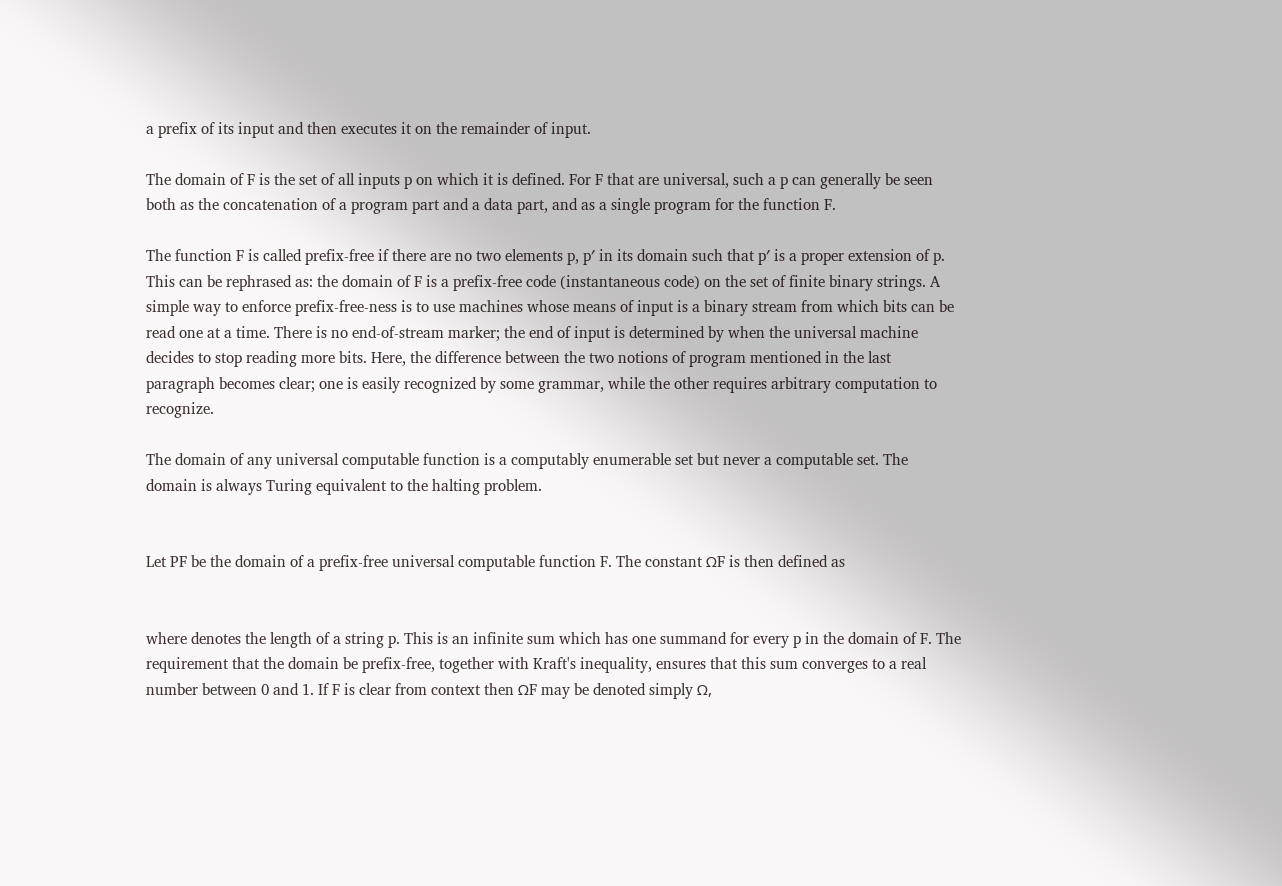a prefix of its input and then executes it on the remainder of input.

The domain of F is the set of all inputs p on which it is defined. For F that are universal, such a p can generally be seen both as the concatenation of a program part and a data part, and as a single program for the function F.

The function F is called prefix-free if there are no two elements p, p′ in its domain such that p′ is a proper extension of p. This can be rephrased as: the domain of F is a prefix-free code (instantaneous code) on the set of finite binary strings. A simple way to enforce prefix-free-ness is to use machines whose means of input is a binary stream from which bits can be read one at a time. There is no end-of-stream marker; the end of input is determined by when the universal machine decides to stop reading more bits. Here, the difference between the two notions of program mentioned in the last paragraph becomes clear; one is easily recognized by some grammar, while the other requires arbitrary computation to recognize.

The domain of any universal computable function is a computably enumerable set but never a computable set. The domain is always Turing equivalent to the halting problem.


Let PF be the domain of a prefix-free universal computable function F. The constant ΩF is then defined as


where denotes the length of a string p. This is an infinite sum which has one summand for every p in the domain of F. The requirement that the domain be prefix-free, together with Kraft's inequality, ensures that this sum converges to a real number between 0 and 1. If F is clear from context then ΩF may be denoted simply Ω,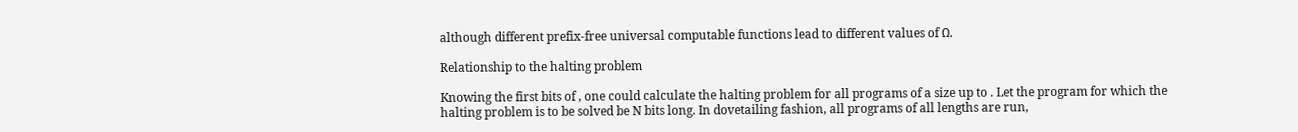although different prefix-free universal computable functions lead to different values of Ω.

Relationship to the halting problem

Knowing the first bits of , one could calculate the halting problem for all programs of a size up to . Let the program for which the halting problem is to be solved be N bits long. In dovetailing fashion, all programs of all lengths are run,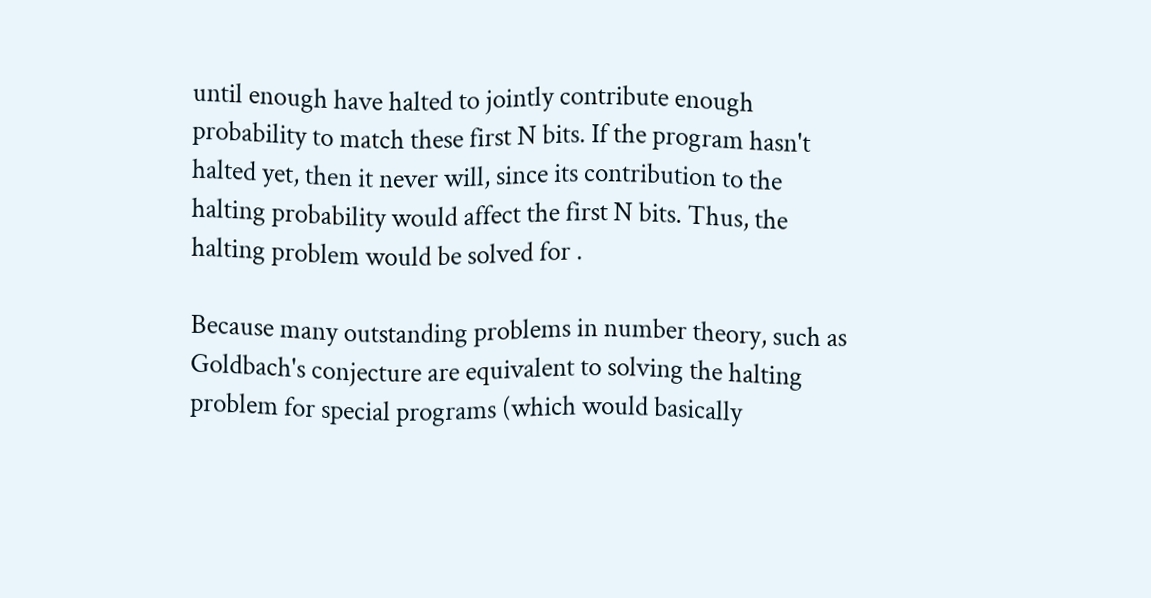until enough have halted to jointly contribute enough probability to match these first N bits. If the program hasn't halted yet, then it never will, since its contribution to the halting probability would affect the first N bits. Thus, the halting problem would be solved for .

Because many outstanding problems in number theory, such as Goldbach's conjecture are equivalent to solving the halting problem for special programs (which would basically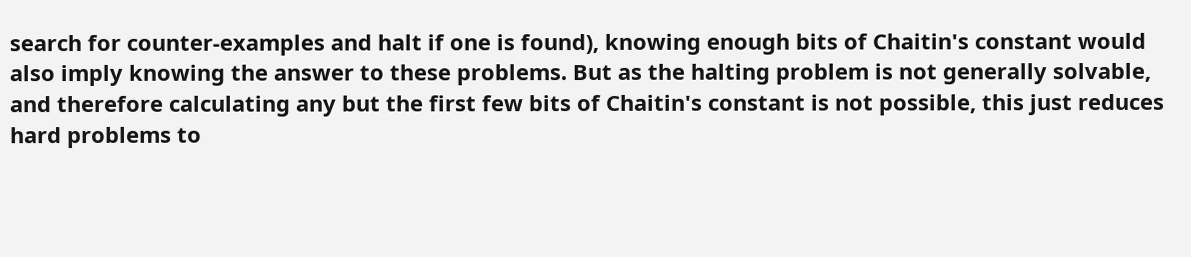search for counter-examples and halt if one is found), knowing enough bits of Chaitin's constant would also imply knowing the answer to these problems. But as the halting problem is not generally solvable, and therefore calculating any but the first few bits of Chaitin's constant is not possible, this just reduces hard problems to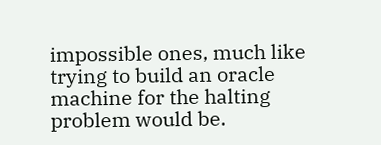impossible ones, much like trying to build an oracle machine for the halting problem would be.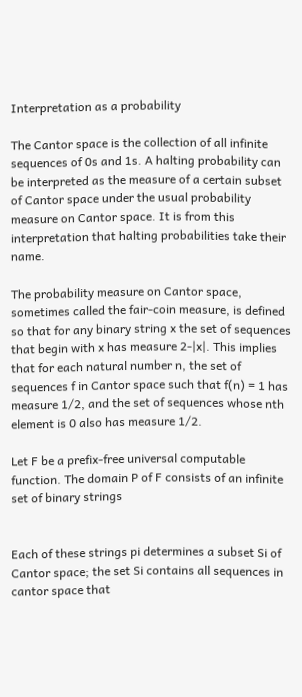Interpretation as a probability

The Cantor space is the collection of all infinite sequences of 0s and 1s. A halting probability can be interpreted as the measure of a certain subset of Cantor space under the usual probability measure on Cantor space. It is from this interpretation that halting probabilities take their name.

The probability measure on Cantor space, sometimes called the fair-coin measure, is defined so that for any binary string x the set of sequences that begin with x has measure 2-|x|. This implies that for each natural number n, the set of sequences f in Cantor space such that f(n) = 1 has measure 1/2, and the set of sequences whose nth element is 0 also has measure 1/2.

Let F be a prefix-free universal computable function. The domain P of F consists of an infinite set of binary strings


Each of these strings pi determines a subset Si of Cantor space; the set Si contains all sequences in cantor space that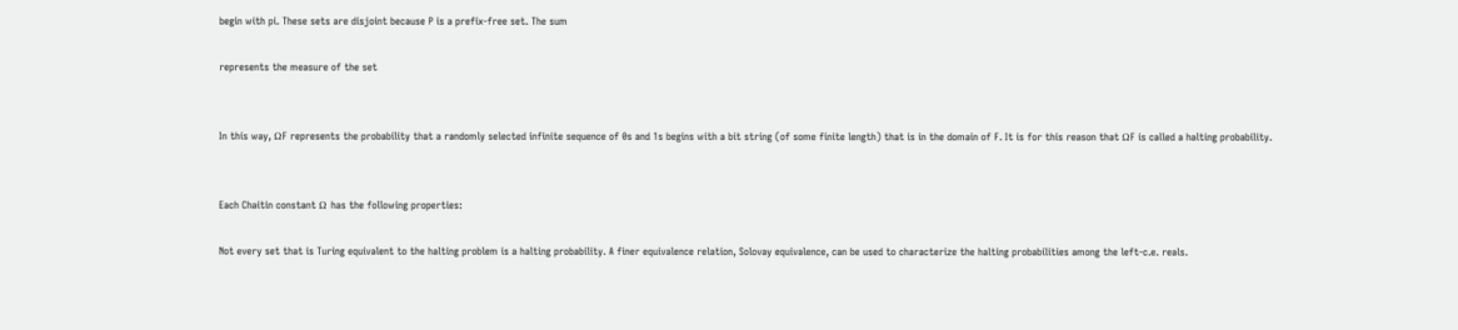begin with pi. These sets are disjoint because P is a prefix-free set. The sum

represents the measure of the set


In this way, ΩF represents the probability that a randomly selected infinite sequence of 0s and 1s begins with a bit string (of some finite length) that is in the domain of F. It is for this reason that ΩF is called a halting probability.


Each Chaitin constant Ω has the following properties:

Not every set that is Turing equivalent to the halting problem is a halting probability. A finer equivalence relation, Solovay equivalence, can be used to characterize the halting probabilities among the left-c.e. reals.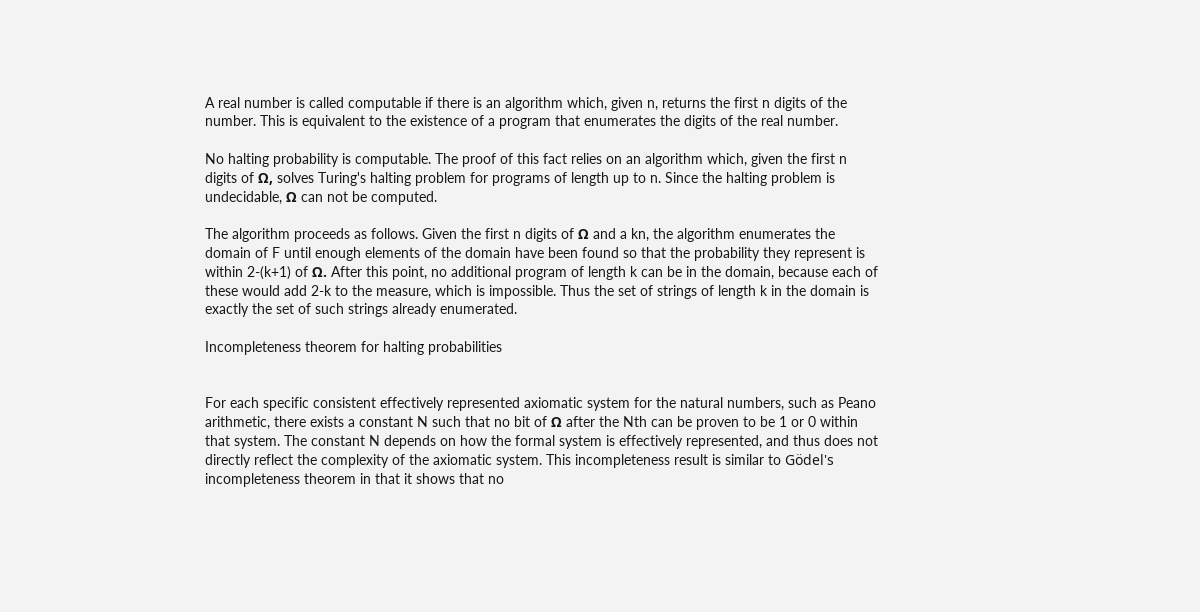A real number is called computable if there is an algorithm which, given n, returns the first n digits of the number. This is equivalent to the existence of a program that enumerates the digits of the real number.

No halting probability is computable. The proof of this fact relies on an algorithm which, given the first n digits of Ω, solves Turing's halting problem for programs of length up to n. Since the halting problem is undecidable, Ω can not be computed.

The algorithm proceeds as follows. Given the first n digits of Ω and a kn, the algorithm enumerates the domain of F until enough elements of the domain have been found so that the probability they represent is within 2-(k+1) of Ω. After this point, no additional program of length k can be in the domain, because each of these would add 2-k to the measure, which is impossible. Thus the set of strings of length k in the domain is exactly the set of such strings already enumerated.

Incompleteness theorem for halting probabilities


For each specific consistent effectively represented axiomatic system for the natural numbers, such as Peano arithmetic, there exists a constant N such that no bit of Ω after the Nth can be proven to be 1 or 0 within that system. The constant N depends on how the formal system is effectively represented, and thus does not directly reflect the complexity of the axiomatic system. This incompleteness result is similar to Gödel's incompleteness theorem in that it shows that no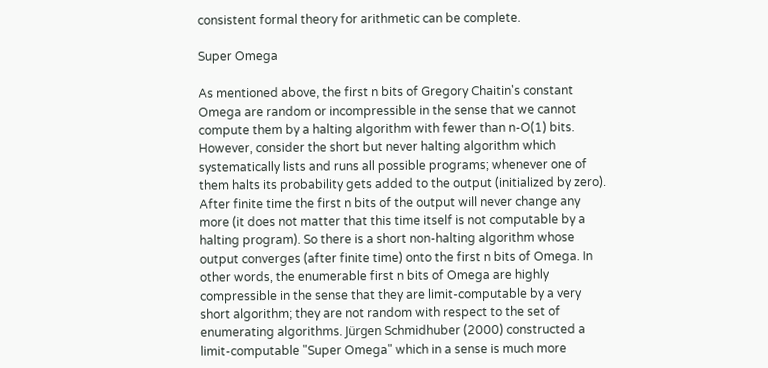consistent formal theory for arithmetic can be complete.

Super Omega

As mentioned above, the first n bits of Gregory Chaitin's constant Omega are random or incompressible in the sense that we cannot compute them by a halting algorithm with fewer than n-O(1) bits. However, consider the short but never halting algorithm which systematically lists and runs all possible programs; whenever one of them halts its probability gets added to the output (initialized by zero). After finite time the first n bits of the output will never change any more (it does not matter that this time itself is not computable by a halting program). So there is a short non-halting algorithm whose output converges (after finite time) onto the first n bits of Omega. In other words, the enumerable first n bits of Omega are highly compressible in the sense that they are limit-computable by a very short algorithm; they are not random with respect to the set of enumerating algorithms. Jürgen Schmidhuber (2000) constructed a limit-computable "Super Omega" which in a sense is much more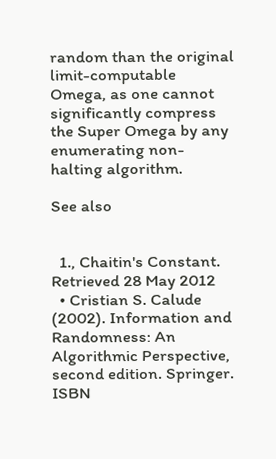random than the original limit-computable Omega, as one cannot significantly compress the Super Omega by any enumerating non-halting algorithm.

See also


  1., Chaitin's Constant. Retrieved 28 May 2012
  • Cristian S. Calude (2002). Information and Randomness: An Algorithmic Perspective, second edition. Springer. ISBN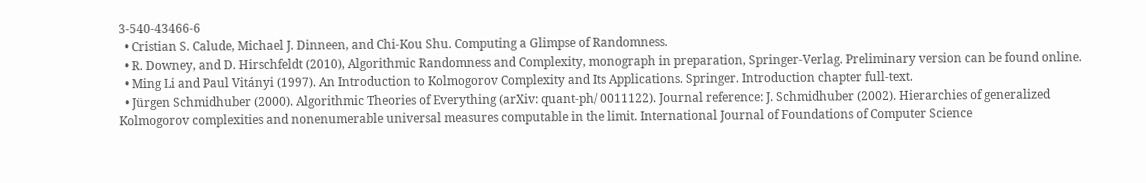3-540-43466-6
  • Cristian S. Calude, Michael J. Dinneen, and Chi-Kou Shu. Computing a Glimpse of Randomness.
  • R. Downey, and D. Hirschfeldt (2010), Algorithmic Randomness and Complexity, monograph in preparation, Springer-Verlag. Preliminary version can be found online.
  • Ming Li and Paul Vitányi (1997). An Introduction to Kolmogorov Complexity and Its Applications. Springer. Introduction chapter full-text.
  • Jürgen Schmidhuber (2000). Algorithmic Theories of Everything (arXiv: quant-ph/ 0011122). Journal reference: J. Schmidhuber (2002). Hierarchies of generalized Kolmogorov complexities and nonenumerable universal measures computable in the limit. International Journal of Foundations of Computer Science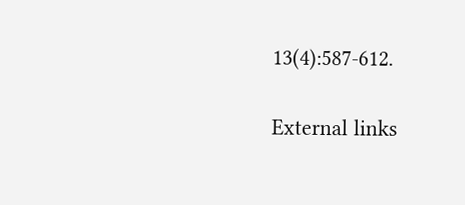13(4):587-612.

External links